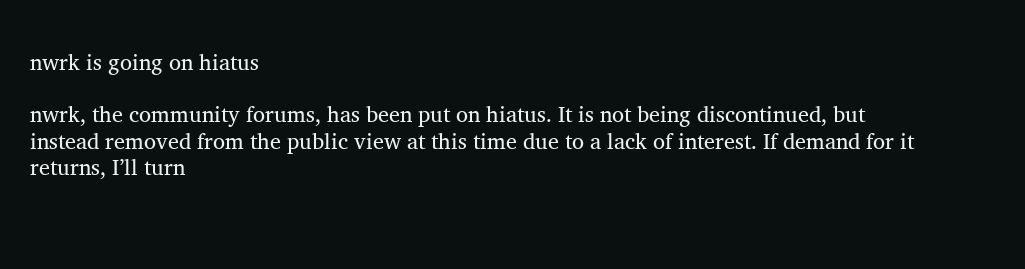nwrk is going on hiatus

nwrk, the community forums, has been put on hiatus. It is not being discontinued, but instead removed from the public view at this time due to a lack of interest. If demand for it returns, I’ll turn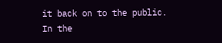it back on to the public. In the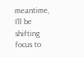meantime, I’ll be shifting focus to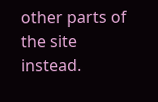other parts of the site instead.